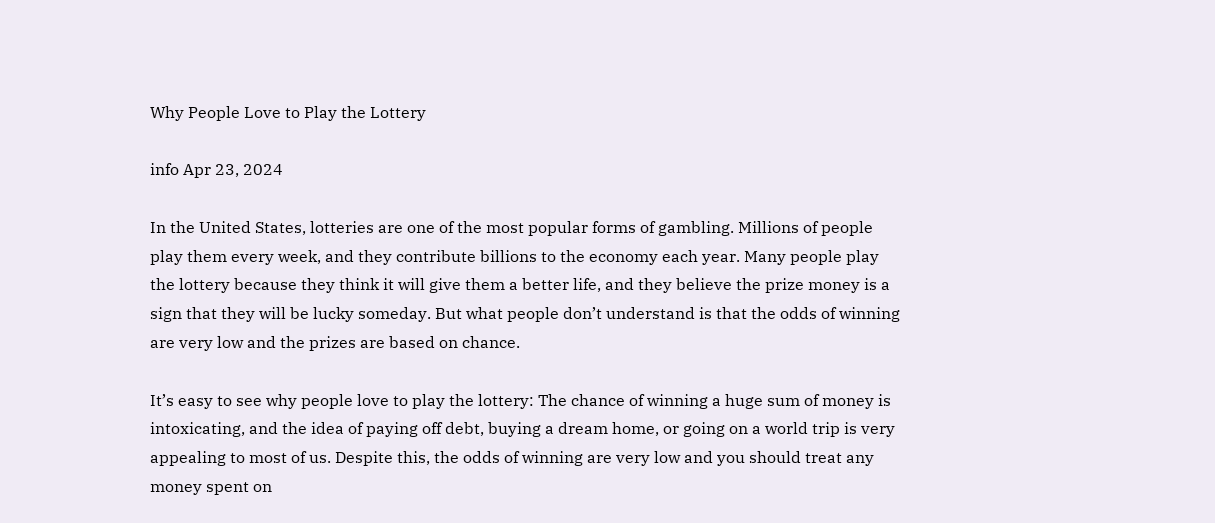Why People Love to Play the Lottery

info Apr 23, 2024

In the United States, lotteries are one of the most popular forms of gambling. Millions of people play them every week, and they contribute billions to the economy each year. Many people play the lottery because they think it will give them a better life, and they believe the prize money is a sign that they will be lucky someday. But what people don’t understand is that the odds of winning are very low and the prizes are based on chance.

It’s easy to see why people love to play the lottery: The chance of winning a huge sum of money is intoxicating, and the idea of paying off debt, buying a dream home, or going on a world trip is very appealing to most of us. Despite this, the odds of winning are very low and you should treat any money spent on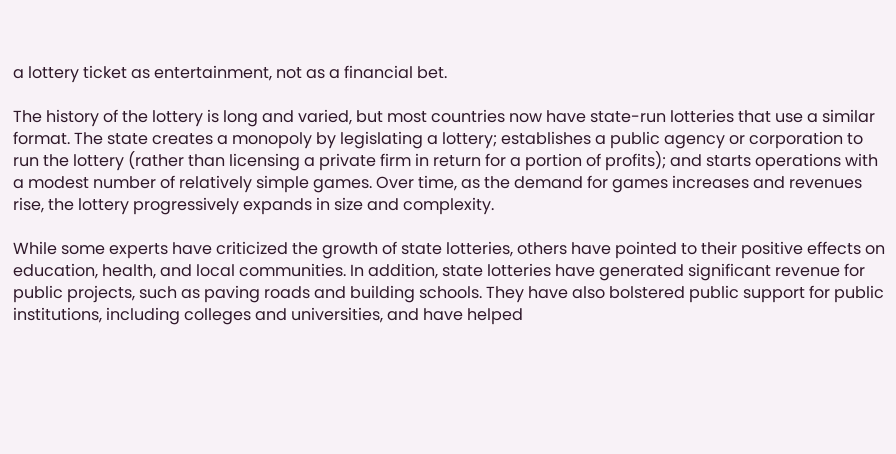a lottery ticket as entertainment, not as a financial bet.

The history of the lottery is long and varied, but most countries now have state-run lotteries that use a similar format. The state creates a monopoly by legislating a lottery; establishes a public agency or corporation to run the lottery (rather than licensing a private firm in return for a portion of profits); and starts operations with a modest number of relatively simple games. Over time, as the demand for games increases and revenues rise, the lottery progressively expands in size and complexity.

While some experts have criticized the growth of state lotteries, others have pointed to their positive effects on education, health, and local communities. In addition, state lotteries have generated significant revenue for public projects, such as paving roads and building schools. They have also bolstered public support for public institutions, including colleges and universities, and have helped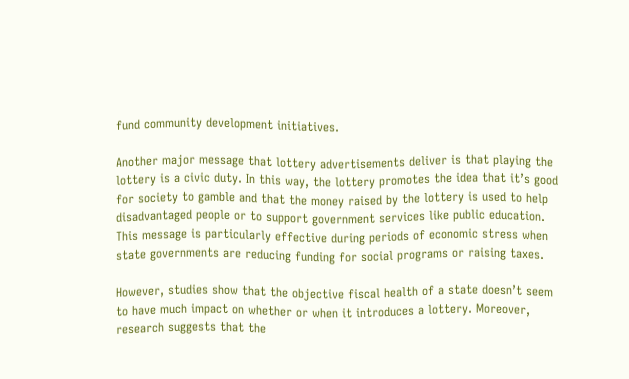fund community development initiatives.

Another major message that lottery advertisements deliver is that playing the lottery is a civic duty. In this way, the lottery promotes the idea that it’s good for society to gamble and that the money raised by the lottery is used to help disadvantaged people or to support government services like public education. This message is particularly effective during periods of economic stress when state governments are reducing funding for social programs or raising taxes.

However, studies show that the objective fiscal health of a state doesn’t seem to have much impact on whether or when it introduces a lottery. Moreover, research suggests that the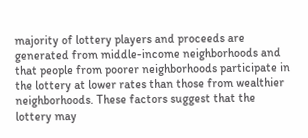majority of lottery players and proceeds are generated from middle-income neighborhoods and that people from poorer neighborhoods participate in the lottery at lower rates than those from wealthier neighborhoods. These factors suggest that the lottery may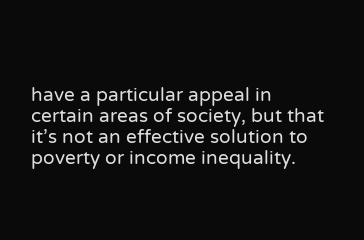have a particular appeal in certain areas of society, but that it’s not an effective solution to poverty or income inequality.